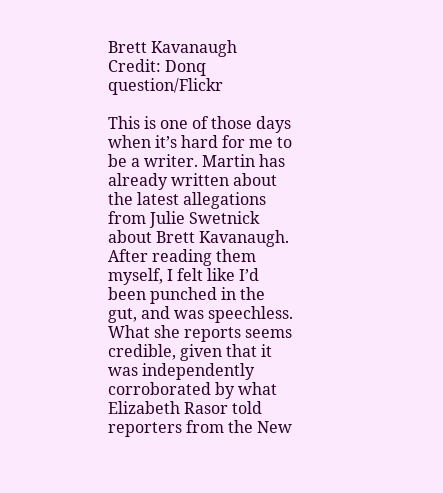Brett Kavanaugh
Credit: Donq question/Flickr

This is one of those days when it’s hard for me to be a writer. Martin has already written about the latest allegations from Julie Swetnick about Brett Kavanaugh. After reading them myself, I felt like I’d been punched in the gut, and was speechless. What she reports seems credible, given that it was independently corroborated by what Elizabeth Rasor told reporters from the New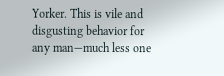Yorker. This is vile and disgusting behavior for any man—much less one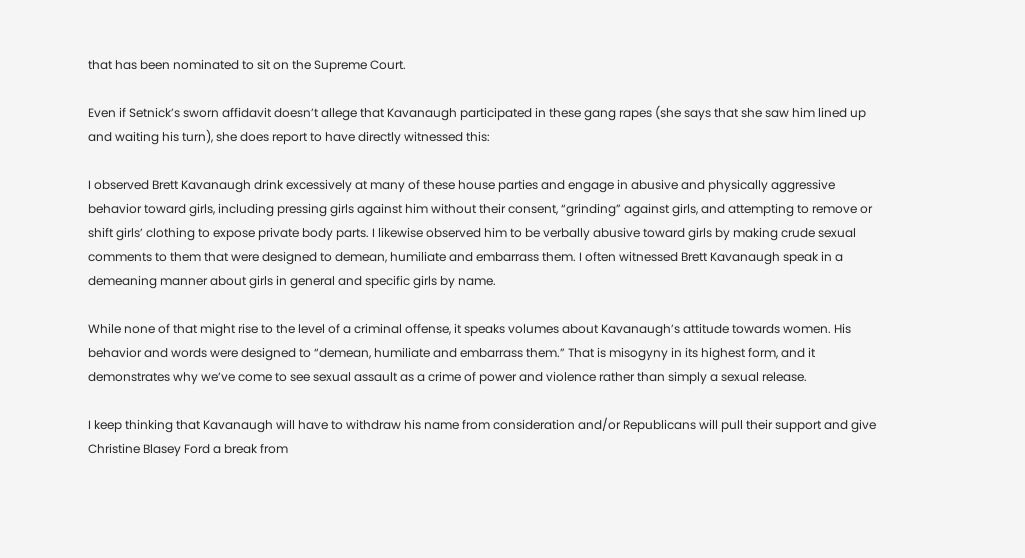that has been nominated to sit on the Supreme Court.

Even if Setnick’s sworn affidavit doesn’t allege that Kavanaugh participated in these gang rapes (she says that she saw him lined up and waiting his turn), she does report to have directly witnessed this:

I observed Brett Kavanaugh drink excessively at many of these house parties and engage in abusive and physically aggressive behavior toward girls, including pressing girls against him without their consent, “grinding” against girls, and attempting to remove or shift girls’ clothing to expose private body parts. I likewise observed him to be verbally abusive toward girls by making crude sexual comments to them that were designed to demean, humiliate and embarrass them. I often witnessed Brett Kavanaugh speak in a demeaning manner about girls in general and specific girls by name.

While none of that might rise to the level of a criminal offense, it speaks volumes about Kavanaugh’s attitude towards women. His behavior and words were designed to “demean, humiliate and embarrass them.” That is misogyny in its highest form, and it demonstrates why we’ve come to see sexual assault as a crime of power and violence rather than simply a sexual release.

I keep thinking that Kavanaugh will have to withdraw his name from consideration and/or Republicans will pull their support and give Christine Blasey Ford a break from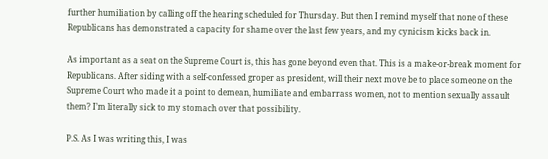further humiliation by calling off the hearing scheduled for Thursday. But then I remind myself that none of these Republicans has demonstrated a capacity for shame over the last few years, and my cynicism kicks back in.

As important as a seat on the Supreme Court is, this has gone beyond even that. This is a make-or-break moment for Republicans. After siding with a self-confessed groper as president, will their next move be to place someone on the Supreme Court who made it a point to demean, humiliate and embarrass women, not to mention sexually assault them? I’m literally sick to my stomach over that possibility.

P.S. As I was writing this, I was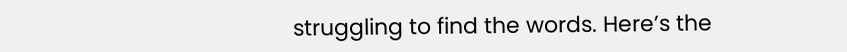struggling to find the words. Here’s the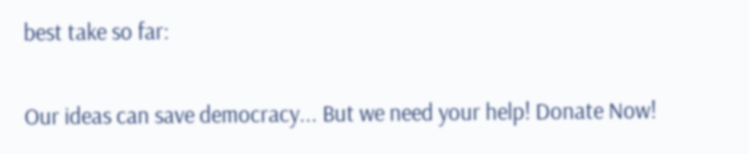best take so far:

Our ideas can save democracy... But we need your help! Donate Now!